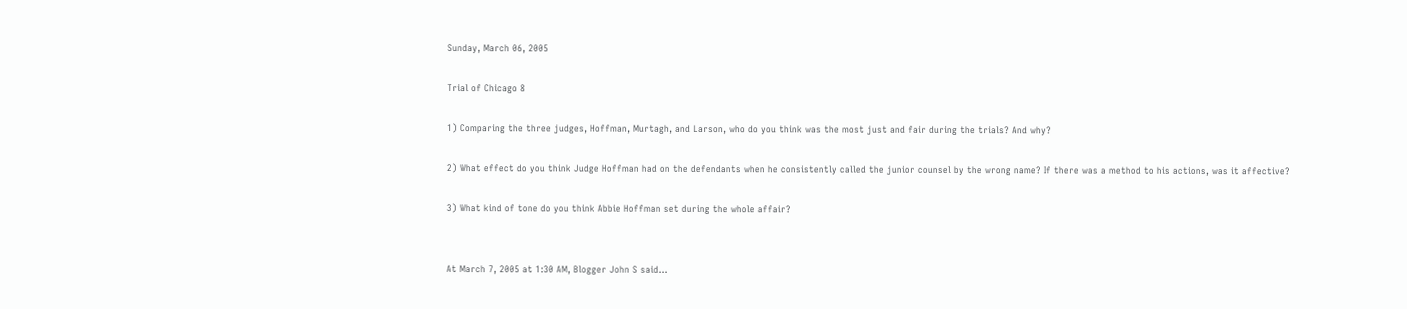Sunday, March 06, 2005

Trial of Chicago 8

1) Comparing the three judges, Hoffman, Murtagh, and Larson, who do you think was the most just and fair during the trials? And why?

2) What effect do you think Judge Hoffman had on the defendants when he consistently called the junior counsel by the wrong name? If there was a method to his actions, was it affective?

3) What kind of tone do you think Abbie Hoffman set during the whole affair?


At March 7, 2005 at 1:30 AM, Blogger John S said...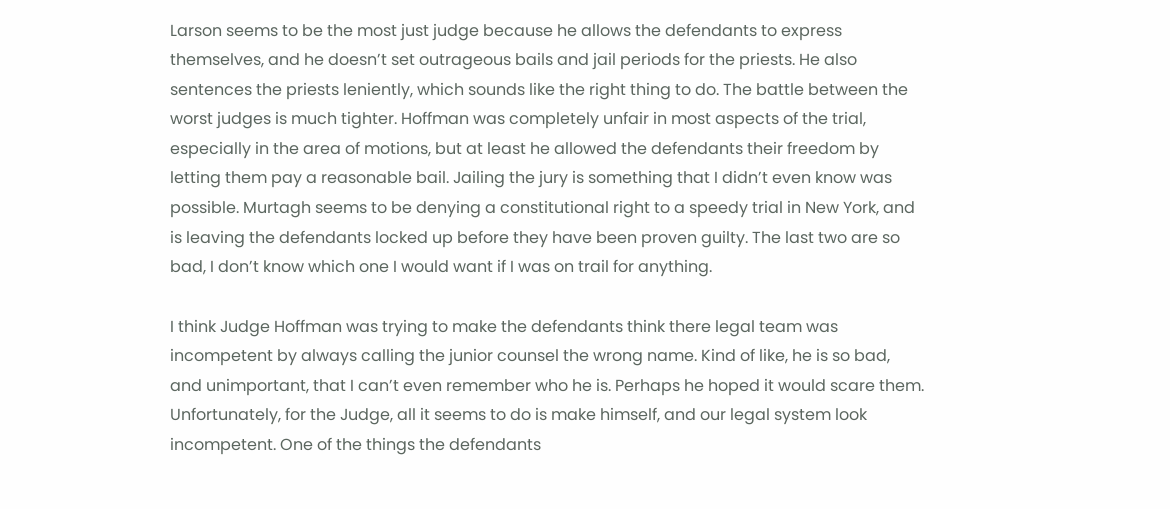Larson seems to be the most just judge because he allows the defendants to express themselves, and he doesn’t set outrageous bails and jail periods for the priests. He also sentences the priests leniently, which sounds like the right thing to do. The battle between the worst judges is much tighter. Hoffman was completely unfair in most aspects of the trial, especially in the area of motions, but at least he allowed the defendants their freedom by letting them pay a reasonable bail. Jailing the jury is something that I didn’t even know was possible. Murtagh seems to be denying a constitutional right to a speedy trial in New York, and is leaving the defendants locked up before they have been proven guilty. The last two are so bad, I don’t know which one I would want if I was on trail for anything.

I think Judge Hoffman was trying to make the defendants think there legal team was incompetent by always calling the junior counsel the wrong name. Kind of like, he is so bad, and unimportant, that I can’t even remember who he is. Perhaps he hoped it would scare them. Unfortunately, for the Judge, all it seems to do is make himself, and our legal system look incompetent. One of the things the defendants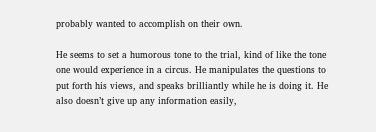probably wanted to accomplish on their own.

He seems to set a humorous tone to the trial, kind of like the tone one would experience in a circus. He manipulates the questions to put forth his views, and speaks brilliantly while he is doing it. He also doesn’t give up any information easily,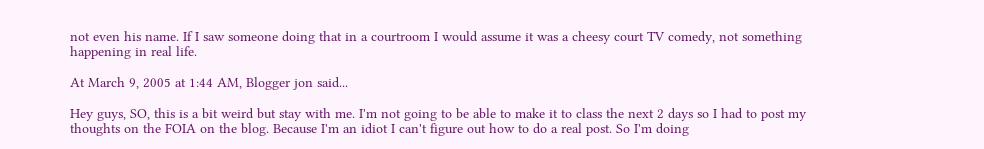not even his name. If I saw someone doing that in a courtroom I would assume it was a cheesy court TV comedy, not something happening in real life.

At March 9, 2005 at 1:44 AM, Blogger jon said...

Hey guys, SO, this is a bit weird but stay with me. I'm not going to be able to make it to class the next 2 days so I had to post my thoughts on the FOIA on the blog. Because I'm an idiot I can't figure out how to do a real post. So I'm doing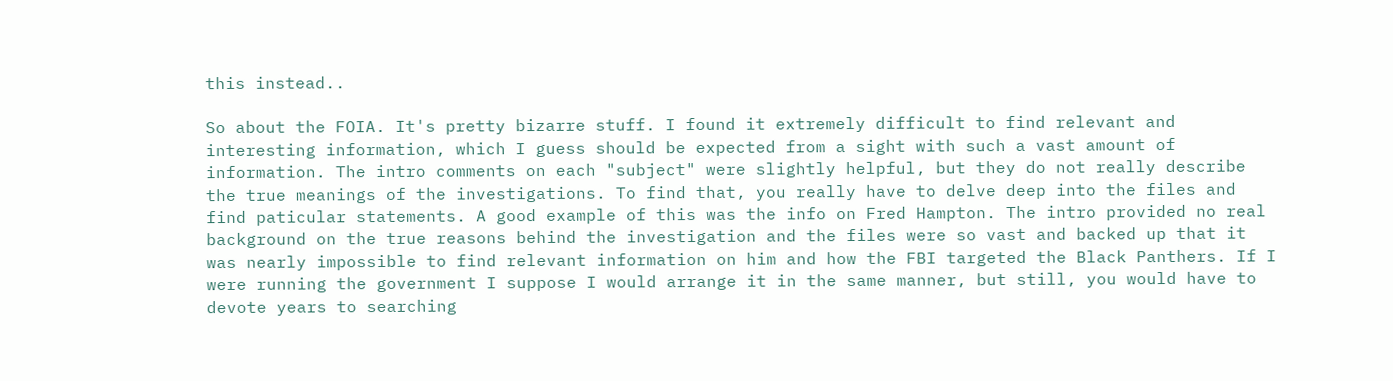this instead..

So about the FOIA. It's pretty bizarre stuff. I found it extremely difficult to find relevant and interesting information, which I guess should be expected from a sight with such a vast amount of information. The intro comments on each "subject" were slightly helpful, but they do not really describe the true meanings of the investigations. To find that, you really have to delve deep into the files and find paticular statements. A good example of this was the info on Fred Hampton. The intro provided no real background on the true reasons behind the investigation and the files were so vast and backed up that it was nearly impossible to find relevant information on him and how the FBI targeted the Black Panthers. If I were running the government I suppose I would arrange it in the same manner, but still, you would have to devote years to searching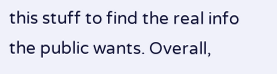this stuff to find the real info the public wants. Overall,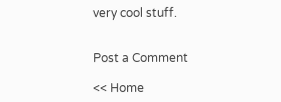very cool stuff.


Post a Comment

<< Home